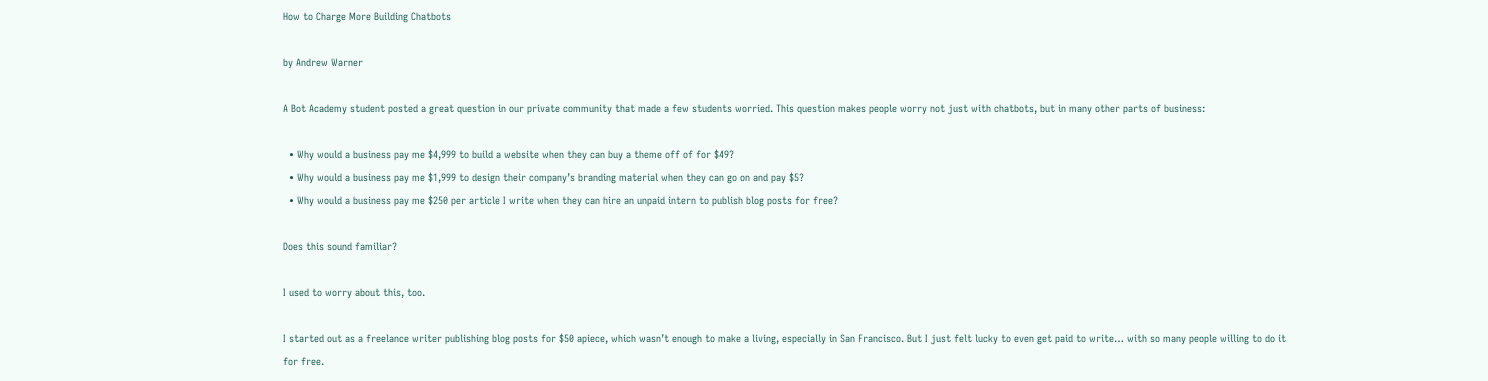How to Charge More Building Chatbots

by Andrew Warner

A Bot Academy student posted a great question in our private community that made a few students worried. This question makes people worry not just with chatbots, but in many other parts of business:

  • Why would a business pay me $4,999 to build a website when they can buy a theme off of for $49?
  • Why would a business pay me $1,999 to design their company’s branding material when they can go on and pay $5?
  • Why would a business pay me $250 per article I write when they can hire an unpaid intern to publish blog posts for free?

Does this sound familiar?

I used to worry about this, too.

I started out as a freelance writer publishing blog posts for $50 apiece, which wasn’t enough to make a living, especially in San Francisco. But I just felt lucky to even get paid to write… with so many people willing to do it for free.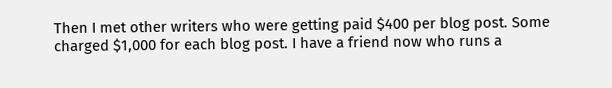Then I met other writers who were getting paid $400 per blog post. Some charged $1,000 for each blog post. I have a friend now who runs a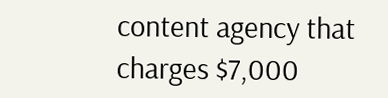content agency that charges $7,000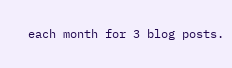each month for 3 blog posts.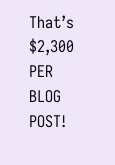That’s $2,300 PER BLOG POST!